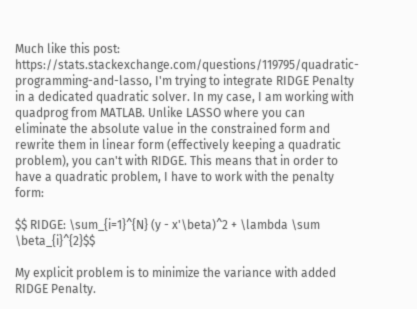Much like this post: https://stats.stackexchange.com/questions/119795/quadratic-programming-and-lasso, I'm trying to integrate RIDGE Penalty in a dedicated quadratic solver. In my case, I am working with quadprog from MATLAB. Unlike LASSO where you can eliminate the absolute value in the constrained form and rewrite them in linear form (effectively keeping a quadratic problem), you can't with RIDGE. This means that in order to have a quadratic problem, I have to work with the penalty form:

$$ RIDGE: \sum_{i=1}^{N} (y - x'\beta)^2 + \lambda \sum \beta_{i}^{2}$$

My explicit problem is to minimize the variance with added RIDGE Penalty.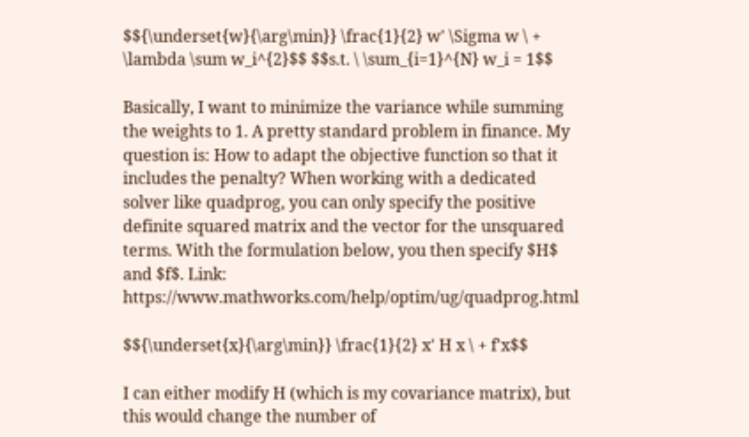$${\underset{w}{\arg\min}} \frac{1}{2} w' \Sigma w \ + \lambda \sum w_i^{2}$$ $$s.t. \ \sum_{i=1}^{N} w_i = 1$$

Basically, I want to minimize the variance while summing the weights to 1. A pretty standard problem in finance. My question is: How to adapt the objective function so that it includes the penalty? When working with a dedicated solver like quadprog, you can only specify the positive definite squared matrix and the vector for the unsquared terms. With the formulation below, you then specify $H$ and $f$. Link: https://www.mathworks.com/help/optim/ug/quadprog.html

$${\underset{x}{\arg\min}} \frac{1}{2} x' H x \ + f'x$$

I can either modify H (which is my covariance matrix), but this would change the number of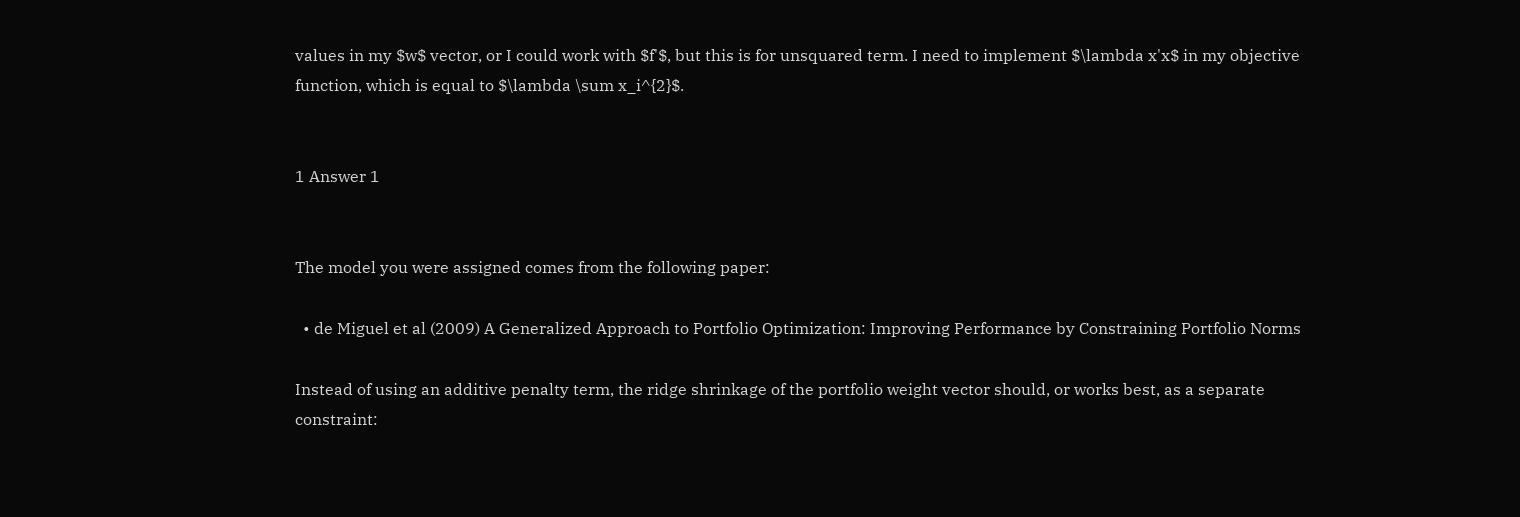values in my $w$ vector, or I could work with $f'$, but this is for unsquared term. I need to implement $\lambda x'x$ in my objective function, which is equal to $\lambda \sum x_i^{2}$.


1 Answer 1


The model you were assigned comes from the following paper:

  • de Miguel et al (2009) A Generalized Approach to Portfolio Optimization: Improving Performance by Constraining Portfolio Norms

Instead of using an additive penalty term, the ridge shrinkage of the portfolio weight vector should, or works best, as a separate constraint: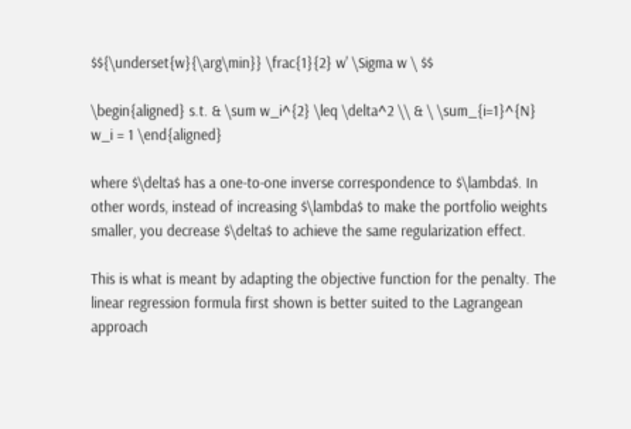$${\underset{w}{\arg\min}} \frac{1}{2} w' \Sigma w \ $$

\begin{aligned} s.t. & \sum w_i^{2} \leq \delta^2 \\ & \ \sum_{i=1}^{N} w_i = 1 \end{aligned}

where $\delta$ has a one-to-one inverse correspondence to $\lambda$. In other words, instead of increasing $\lambda$ to make the portfolio weights smaller, you decrease $\delta$ to achieve the same regularization effect.

This is what is meant by adapting the objective function for the penalty. The linear regression formula first shown is better suited to the Lagrangean approach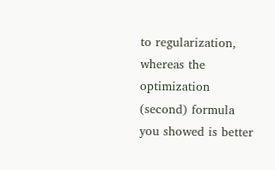to regularization, whereas the optimization (second) formula you showed is better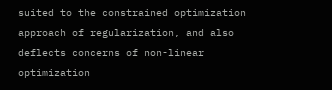suited to the constrained optimization approach of regularization, and also deflects concerns of non-linear optimization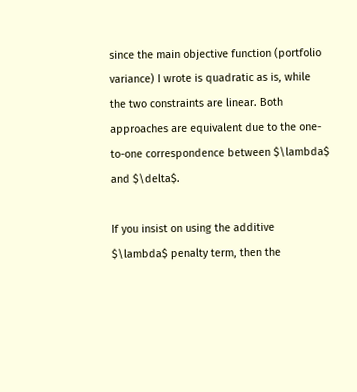since the main objective function (portfolio variance) I wrote is quadratic as is, while the two constraints are linear. Both approaches are equivalent due to the one-to-one correspondence between $\lambda$ and $\delta$.

If you insist on using the additive $\lambda$ penalty term, then the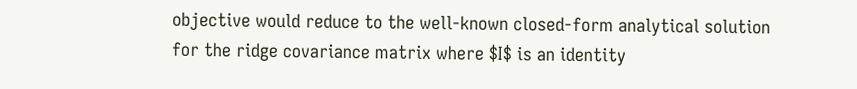objective would reduce to the well-known closed-form analytical solution for the ridge covariance matrix where $I$ is an identity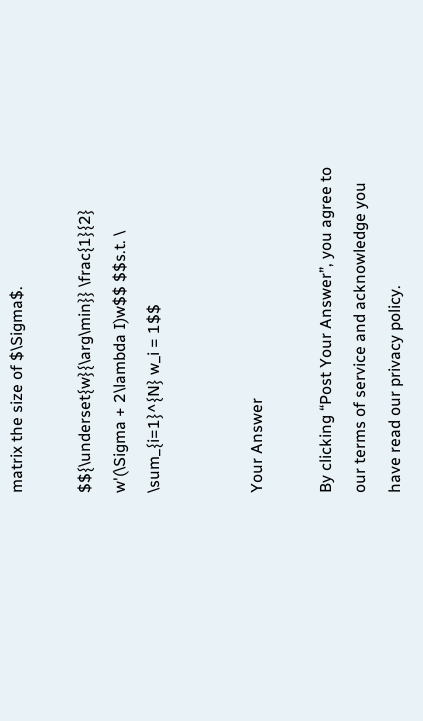matrix the size of $\Sigma$.

$${\underset{w}{\arg\min}} \frac{1}{2} w'(\Sigma + 2\lambda I)w$$ $$s.t. \ \sum_{i=1}^{N} w_i = 1$$


Your Answer

By clicking “Post Your Answer”, you agree to our terms of service and acknowledge you have read our privacy policy.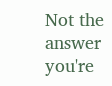Not the answer you're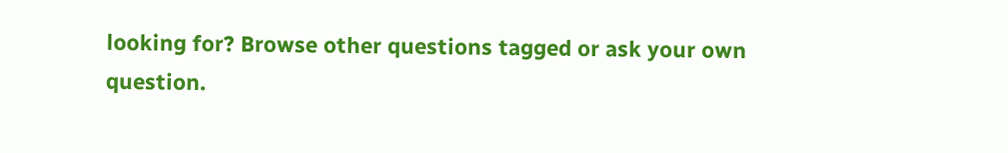looking for? Browse other questions tagged or ask your own question.